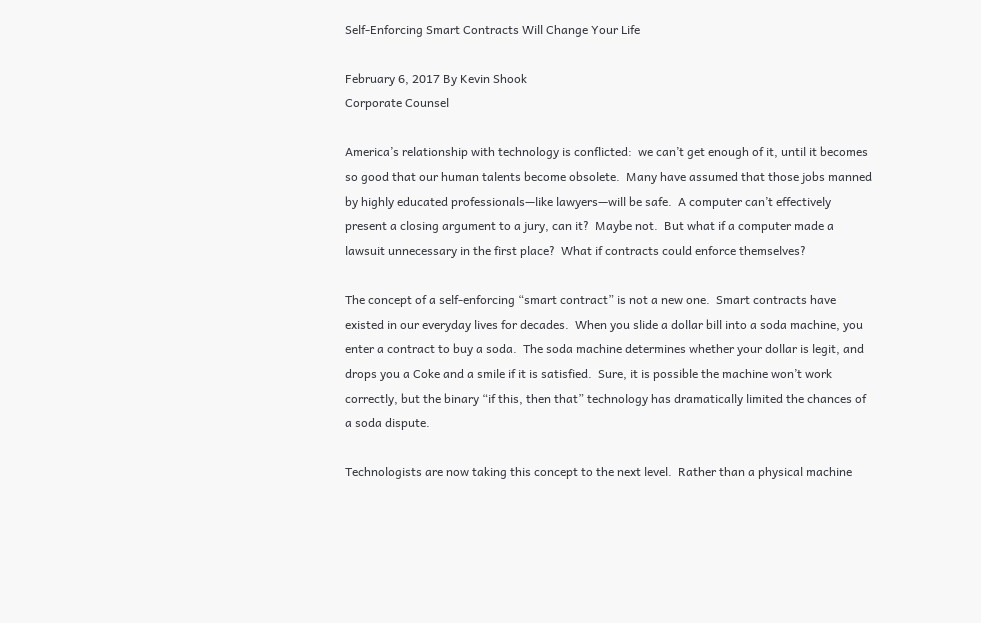Self-Enforcing Smart Contracts Will Change Your Life

February 6, 2017 By Kevin Shook
Corporate Counsel

America’s relationship with technology is conflicted:  we can’t get enough of it, until it becomes so good that our human talents become obsolete.  Many have assumed that those jobs manned by highly educated professionals—like lawyers—will be safe.  A computer can’t effectively present a closing argument to a jury, can it?  Maybe not.  But what if a computer made a lawsuit unnecessary in the first place?  What if contracts could enforce themselves?

The concept of a self-enforcing “smart contract” is not a new one.  Smart contracts have existed in our everyday lives for decades.  When you slide a dollar bill into a soda machine, you enter a contract to buy a soda.  The soda machine determines whether your dollar is legit, and drops you a Coke and a smile if it is satisfied.  Sure, it is possible the machine won’t work correctly, but the binary “if this, then that” technology has dramatically limited the chances of a soda dispute.

Technologists are now taking this concept to the next level.  Rather than a physical machine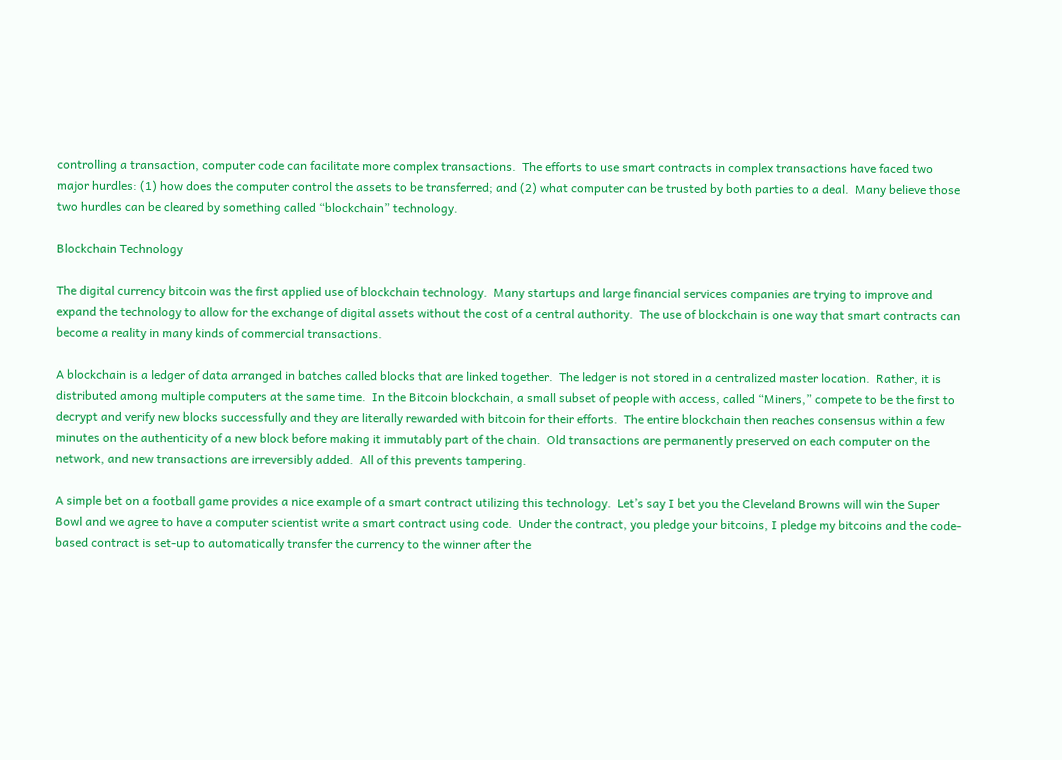controlling a transaction, computer code can facilitate more complex transactions.  The efforts to use smart contracts in complex transactions have faced two major hurdles: (1) how does the computer control the assets to be transferred; and (2) what computer can be trusted by both parties to a deal.  Many believe those two hurdles can be cleared by something called “blockchain” technology.

Blockchain Technology

The digital currency bitcoin was the first applied use of blockchain technology.  Many startups and large financial services companies are trying to improve and expand the technology to allow for the exchange of digital assets without the cost of a central authority.  The use of blockchain is one way that smart contracts can become a reality in many kinds of commercial transactions.

A blockchain is a ledger of data arranged in batches called blocks that are linked together.  The ledger is not stored in a centralized master location.  Rather, it is distributed among multiple computers at the same time.  In the Bitcoin blockchain, a small subset of people with access, called “Miners,” compete to be the first to decrypt and verify new blocks successfully and they are literally rewarded with bitcoin for their efforts.  The entire blockchain then reaches consensus within a few minutes on the authenticity of a new block before making it immutably part of the chain.  Old transactions are permanently preserved on each computer on the network, and new transactions are irreversibly added.  All of this prevents tampering.

A simple bet on a football game provides a nice example of a smart contract utilizing this technology.  Let’s say I bet you the Cleveland Browns will win the Super Bowl and we agree to have a computer scientist write a smart contract using code.  Under the contract, you pledge your bitcoins, I pledge my bitcoins and the code-based contract is set-up to automatically transfer the currency to the winner after the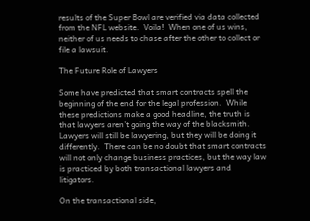results of the Super Bowl are verified via data collected from the NFL website.  Voila!  When one of us wins, neither of us needs to chase after the other to collect or file a lawsuit.

The Future Role of Lawyers

Some have predicted that smart contracts spell the beginning of the end for the legal profession.  While these predictions make a good headline, the truth is that lawyers aren’t going the way of the blacksmith.  Lawyers will still be lawyering, but they will be doing it differently.  There can be no doubt that smart contracts will not only change business practices, but the way law is practiced by both transactional lawyers and litigators.

On the transactional side,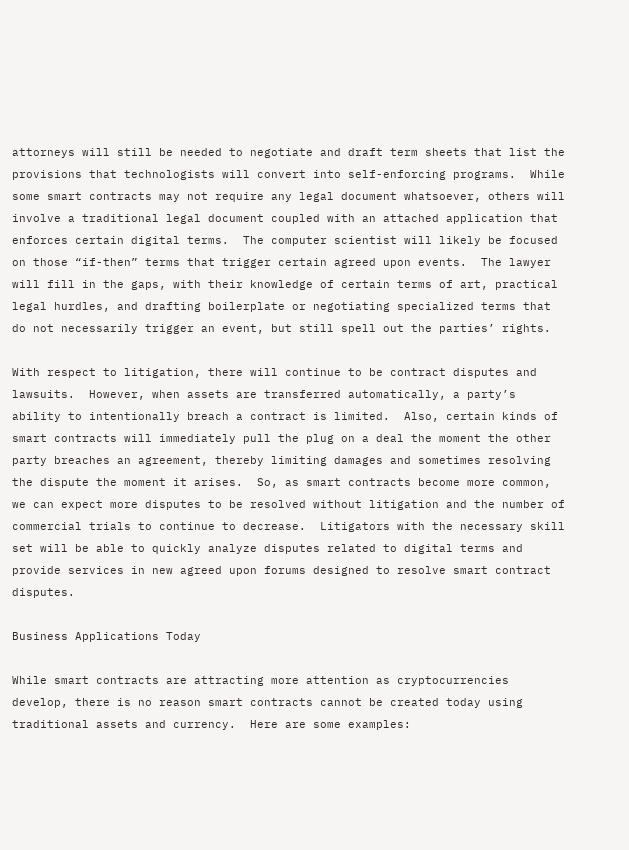attorneys will still be needed to negotiate and draft term sheets that list the provisions that technologists will convert into self-enforcing programs.  While some smart contracts may not require any legal document whatsoever, others will involve a traditional legal document coupled with an attached application that enforces certain digital terms.  The computer scientist will likely be focused on those “if-then” terms that trigger certain agreed upon events.  The lawyer will fill in the gaps, with their knowledge of certain terms of art, practical legal hurdles, and drafting boilerplate or negotiating specialized terms that do not necessarily trigger an event, but still spell out the parties’ rights.

With respect to litigation, there will continue to be contract disputes and lawsuits.  However, when assets are transferred automatically, a party’s ability to intentionally breach a contract is limited.  Also, certain kinds of smart contracts will immediately pull the plug on a deal the moment the other party breaches an agreement, thereby limiting damages and sometimes resolving the dispute the moment it arises.  So, as smart contracts become more common, we can expect more disputes to be resolved without litigation and the number of commercial trials to continue to decrease.  Litigators with the necessary skill set will be able to quickly analyze disputes related to digital terms and provide services in new agreed upon forums designed to resolve smart contract disputes.

Business Applications Today

While smart contracts are attracting more attention as cryptocurrencies develop, there is no reason smart contracts cannot be created today using traditional assets and currency.  Here are some examples: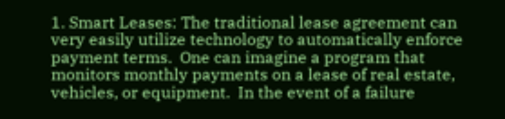1. Smart Leases: The traditional lease agreement can very easily utilize technology to automatically enforce payment terms.  One can imagine a program that monitors monthly payments on a lease of real estate, vehicles, or equipment.  In the event of a failure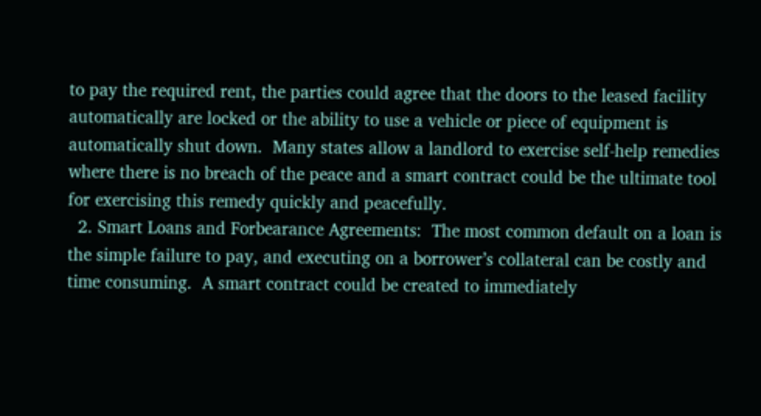to pay the required rent, the parties could agree that the doors to the leased facility automatically are locked or the ability to use a vehicle or piece of equipment is automatically shut down.  Many states allow a landlord to exercise self-help remedies where there is no breach of the peace and a smart contract could be the ultimate tool for exercising this remedy quickly and peacefully.
  2. Smart Loans and Forbearance Agreements:  The most common default on a loan is the simple failure to pay, and executing on a borrower’s collateral can be costly and time consuming.  A smart contract could be created to immediately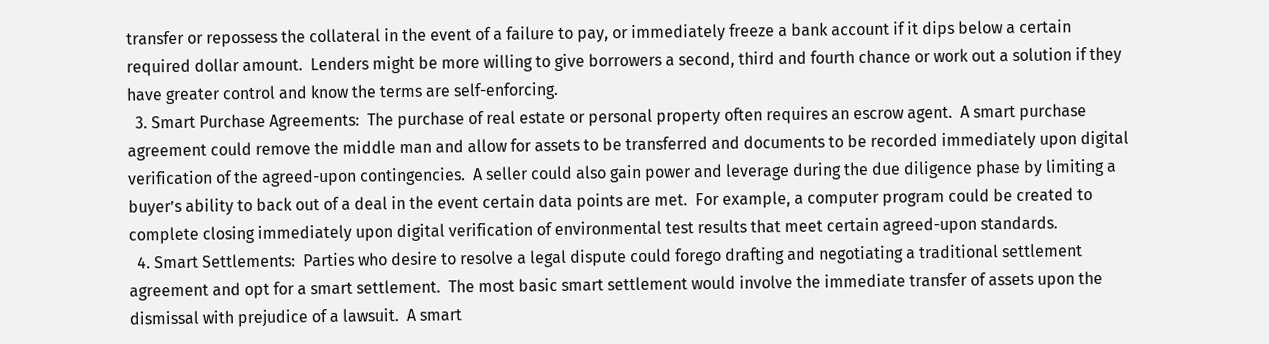transfer or repossess the collateral in the event of a failure to pay, or immediately freeze a bank account if it dips below a certain required dollar amount.  Lenders might be more willing to give borrowers a second, third and fourth chance or work out a solution if they have greater control and know the terms are self-enforcing.
  3. Smart Purchase Agreements:  The purchase of real estate or personal property often requires an escrow agent.  A smart purchase agreement could remove the middle man and allow for assets to be transferred and documents to be recorded immediately upon digital verification of the agreed-upon contingencies.  A seller could also gain power and leverage during the due diligence phase by limiting a buyer’s ability to back out of a deal in the event certain data points are met.  For example, a computer program could be created to complete closing immediately upon digital verification of environmental test results that meet certain agreed-upon standards.
  4. Smart Settlements:  Parties who desire to resolve a legal dispute could forego drafting and negotiating a traditional settlement agreement and opt for a smart settlement.  The most basic smart settlement would involve the immediate transfer of assets upon the dismissal with prejudice of a lawsuit.  A smart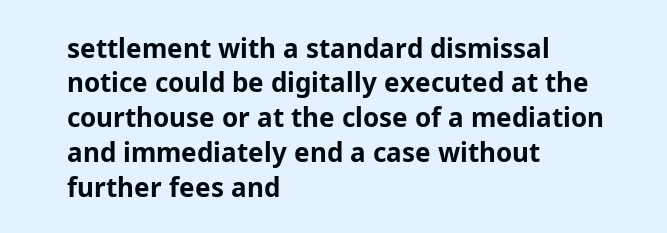settlement with a standard dismissal notice could be digitally executed at the courthouse or at the close of a mediation and immediately end a case without further fees and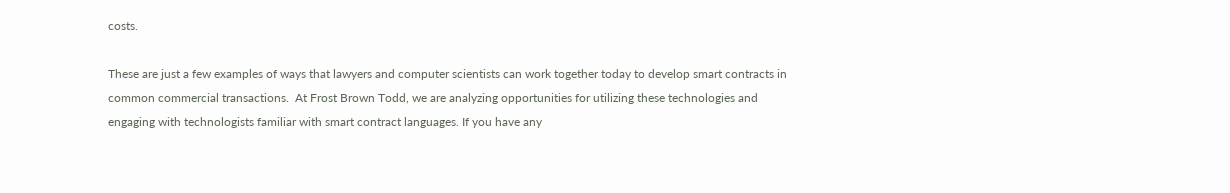costs.

These are just a few examples of ways that lawyers and computer scientists can work together today to develop smart contracts in common commercial transactions.  At Frost Brown Todd, we are analyzing opportunities for utilizing these technologies and engaging with technologists familiar with smart contract languages. If you have any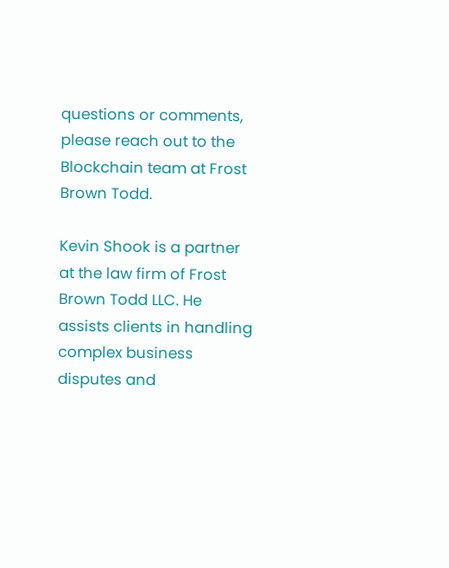questions or comments, please reach out to the Blockchain team at Frost Brown Todd.

Kevin Shook is a partner at the law firm of Frost Brown Todd LLC. He assists clients in handling complex business disputes and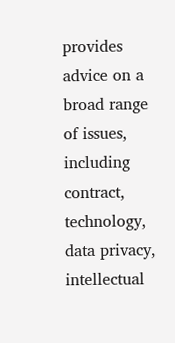provides advice on a broad range of issues, including contract, technology, data privacy, intellectual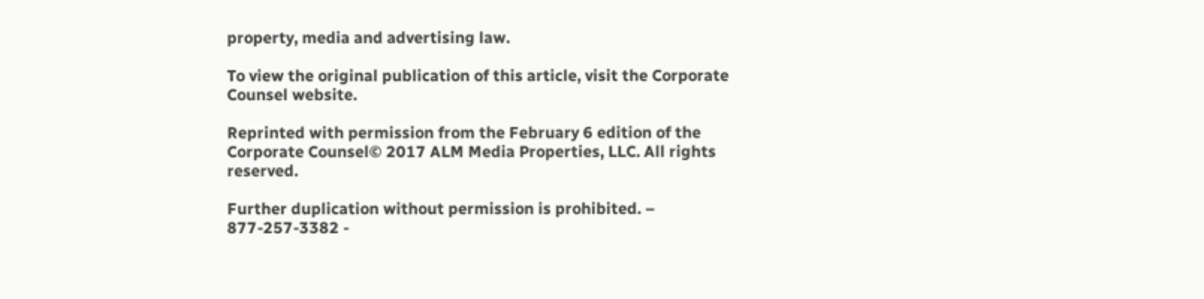property, media and advertising law.

To view the original publication of this article, visit the Corporate Counsel website.

Reprinted with permission from the February 6 edition of the Corporate Counsel© 2017 ALM Media Properties, LLC. All rights reserved.

Further duplication without permission is prohibited. – 877-257-3382 -